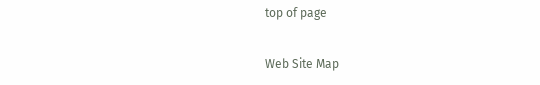top of page

Web Site Map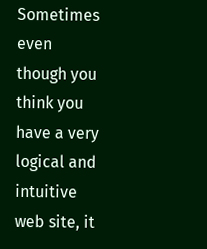Sometimes even though you think you have a very logical and intuitive web site, it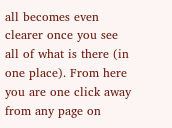all becomes even clearer once you see all of what is there (in one place). From here you are one click away from any page on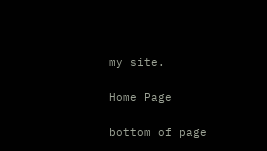my site.

Home Page

bottom of page